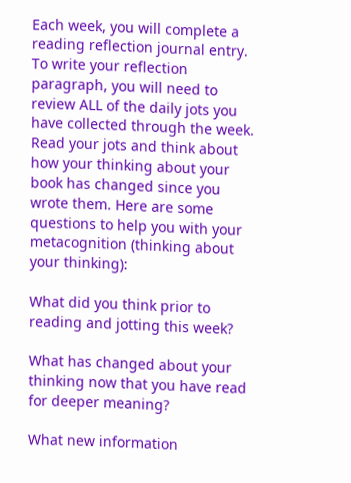Each week, you will complete a reading reflection journal entry. To write your reflection paragraph, you will need to review ALL of the daily jots you have collected through the week. Read your jots and think about how your thinking about your book has changed since you wrote them. Here are some questions to help you with your metacognition (thinking about your thinking):

What did you think prior to reading and jotting this week?

What has changed about your thinking now that you have read for deeper meaning?

What new information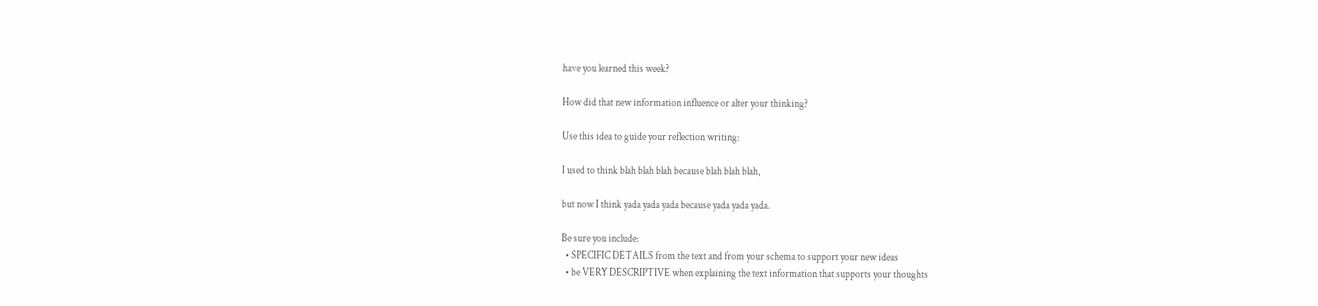have you learned this week?

How did that new information influence or alter your thinking?

Use this idea to guide your reflection writing:

I used to think blah blah blah because blah blah blah,

but now I think yada yada yada because yada yada yada.

Be sure you include:
  • SPECIFIC DETAILS from the text and from your schema to support your new ideas
  • be VERY DESCRIPTIVE when explaining the text information that supports your thoughts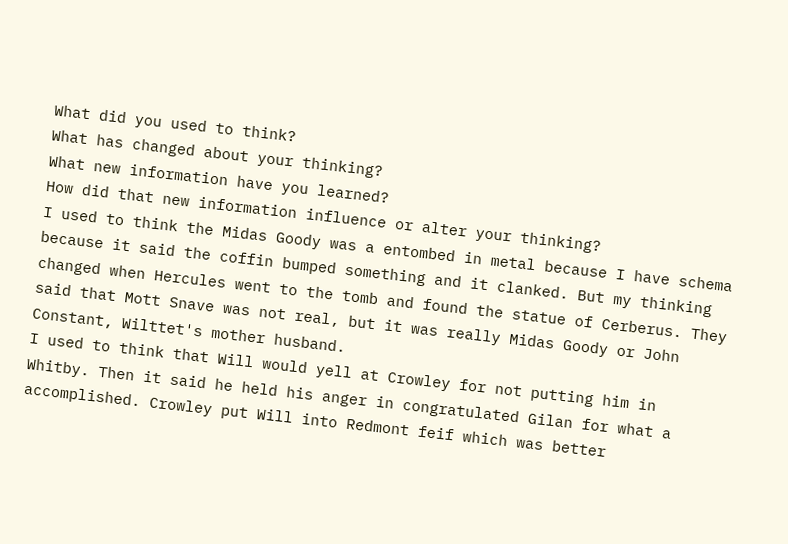What did you used to think?
What has changed about your thinking?
What new information have you learned?
How did that new information influence or alter your thinking?
I used to think the Midas Goody was a entombed in metal because I have schema because it said the coffin bumped something and it clanked. But my thinking changed when Hercules went to the tomb and found the statue of Cerberus. They said that Mott Snave was not real, but it was really Midas Goody or John Constant, Wilttet's mother husband.
I used to think that Will would yell at Crowley for not putting him in Whitby. Then it said he held his anger in congratulated Gilan for what a accomplished. Crowley put Will into Redmont feif which was better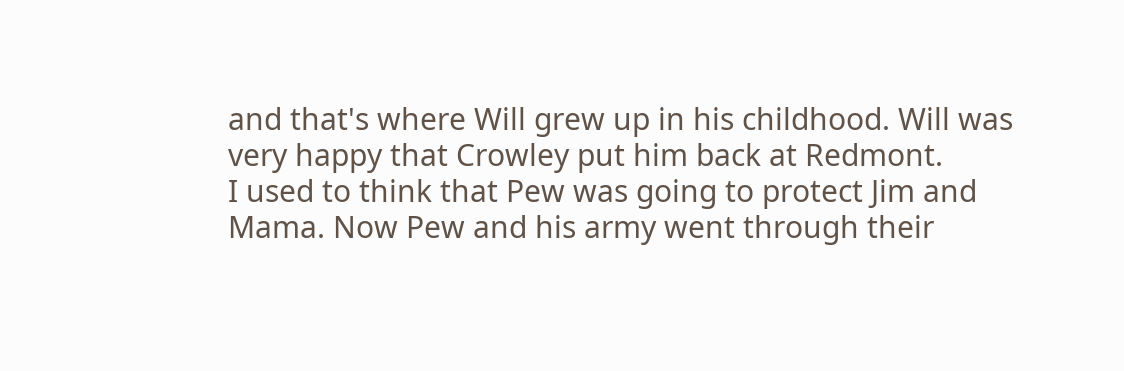and that's where Will grew up in his childhood. Will was very happy that Crowley put him back at Redmont.
I used to think that Pew was going to protect Jim and Mama. Now Pew and his army went through their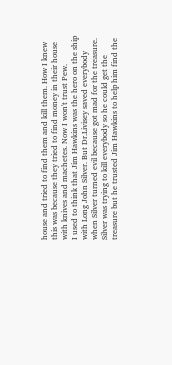house and tried to find them and kill them. How I knew this was because they tried to find money in their house with knives and machetes. Now I won't trust Pew.
I used to think that Jim Hawkins was the hero on the ship with Long John Silver. But Dr.Livisey saved everybody when Silver turned evil because got mad for the treasure. Silver was trying to kill everybody so he could get the treasure but he trusted Jim Hawkins to help him find the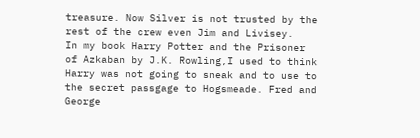treasure. Now Silver is not trusted by the rest of the crew even Jim and Livisey.
In my book Harry Potter and the Prisoner of Azkaban by J.K. Rowling,I used to think Harry was not going to sneak and to use to the secret passgage to Hogsmeade. Fred and George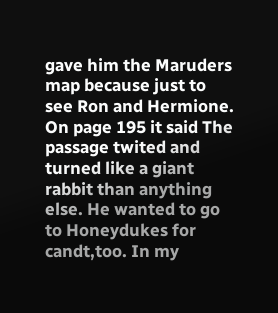gave him the Maruders map because just to see Ron and Hermione. On page 195 it said The passage twited and turned like a giant rabbit than anything else. He wanted to go to Honeydukes for candt,too. In my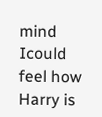mind Icould feel how Harry is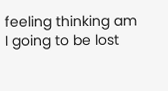feeling thinking am I going to be lost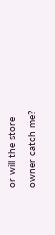or will the store owner catch me?